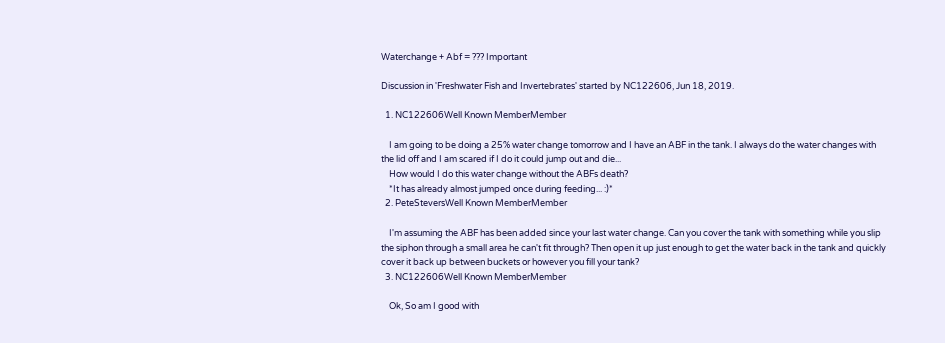Waterchange + Abf = ??? Important

Discussion in 'Freshwater Fish and Invertebrates' started by NC122606, Jun 18, 2019.

  1. NC122606Well Known MemberMember

    I am going to be doing a 25% water change tomorrow and I have an ABF in the tank. I always do the water changes with the lid off and I am scared if I do it could jump out and die...
    How would I do this water change without the ABFs death?
    *It has already almost jumped once during feeding... :)*
  2. PeteSteversWell Known MemberMember

    I'm assuming the ABF has been added since your last water change. Can you cover the tank with something while you slip the siphon through a small area he can't fit through? Then open it up just enough to get the water back in the tank and quickly cover it back up between buckets or however you fill your tank?
  3. NC122606Well Known MemberMember

    Ok, So am I good with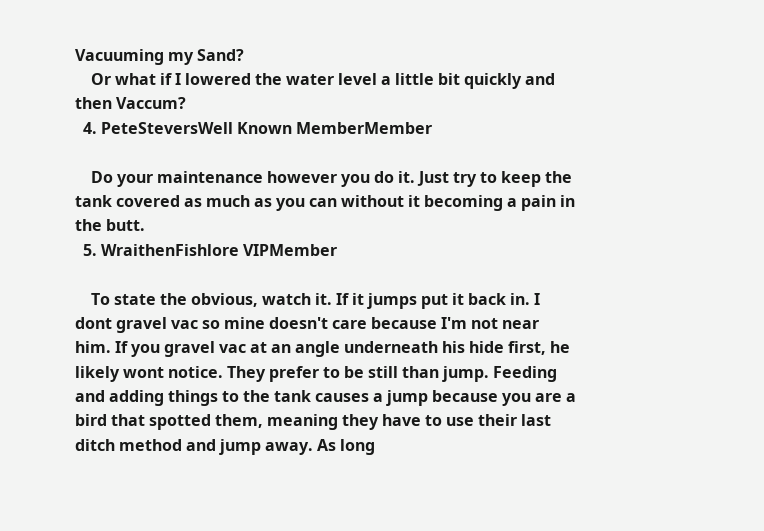Vacuuming my Sand?
    Or what if I lowered the water level a little bit quickly and then Vaccum?
  4. PeteSteversWell Known MemberMember

    Do your maintenance however you do it. Just try to keep the tank covered as much as you can without it becoming a pain in the butt.
  5. WraithenFishlore VIPMember

    To state the obvious, watch it. If it jumps put it back in. I dont gravel vac so mine doesn't care because I'm not near him. If you gravel vac at an angle underneath his hide first, he likely wont notice. They prefer to be still than jump. Feeding and adding things to the tank causes a jump because you are a bird that spotted them, meaning they have to use their last ditch method and jump away. As long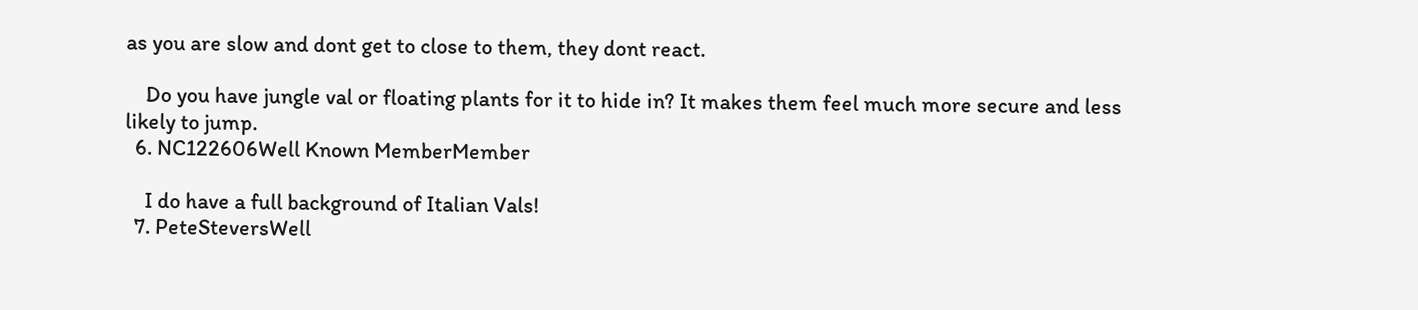as you are slow and dont get to close to them, they dont react.

    Do you have jungle val or floating plants for it to hide in? It makes them feel much more secure and less likely to jump.
  6. NC122606Well Known MemberMember

    I do have a full background of Italian Vals!
  7. PeteSteversWell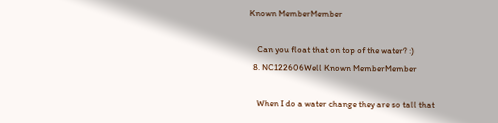Known MemberMember

    Can you float that on top of the water? :)
  8. NC122606Well Known MemberMember

    When I do a water change they are so tall that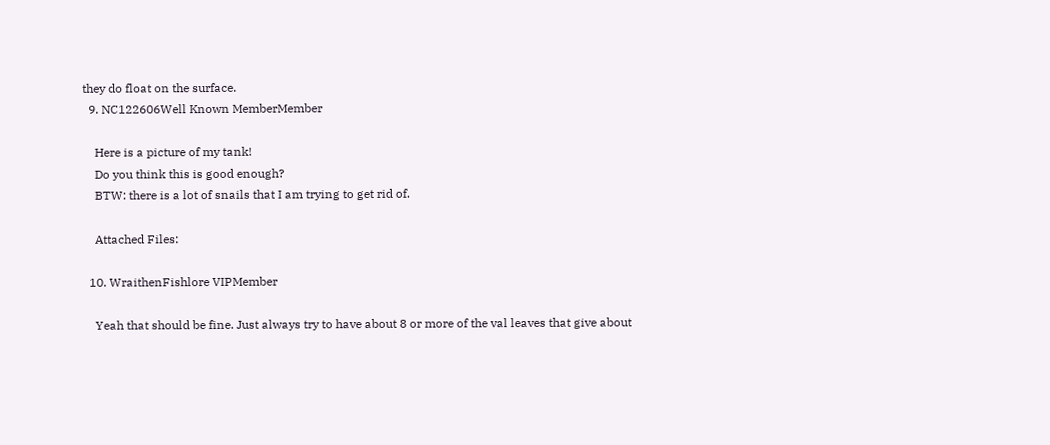they do float on the surface.
  9. NC122606Well Known MemberMember

    Here is a picture of my tank!
    Do you think this is good enough?
    BTW: there is a lot of snails that I am trying to get rid of.

    Attached Files:

  10. WraithenFishlore VIPMember

    Yeah that should be fine. Just always try to have about 8 or more of the val leaves that give about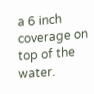a 6 inch coverage on top of the water.